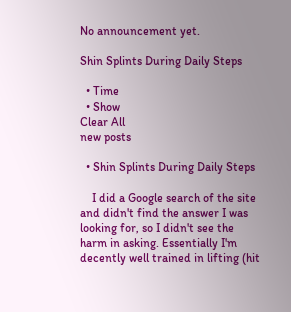No announcement yet.

Shin Splints During Daily Steps

  • Time
  • Show
Clear All
new posts

  • Shin Splints During Daily Steps

    I did a Google search of the site and didn't find the answer I was looking for, so I didn't see the harm in asking. Essentially I'm decently well trained in lifting (hit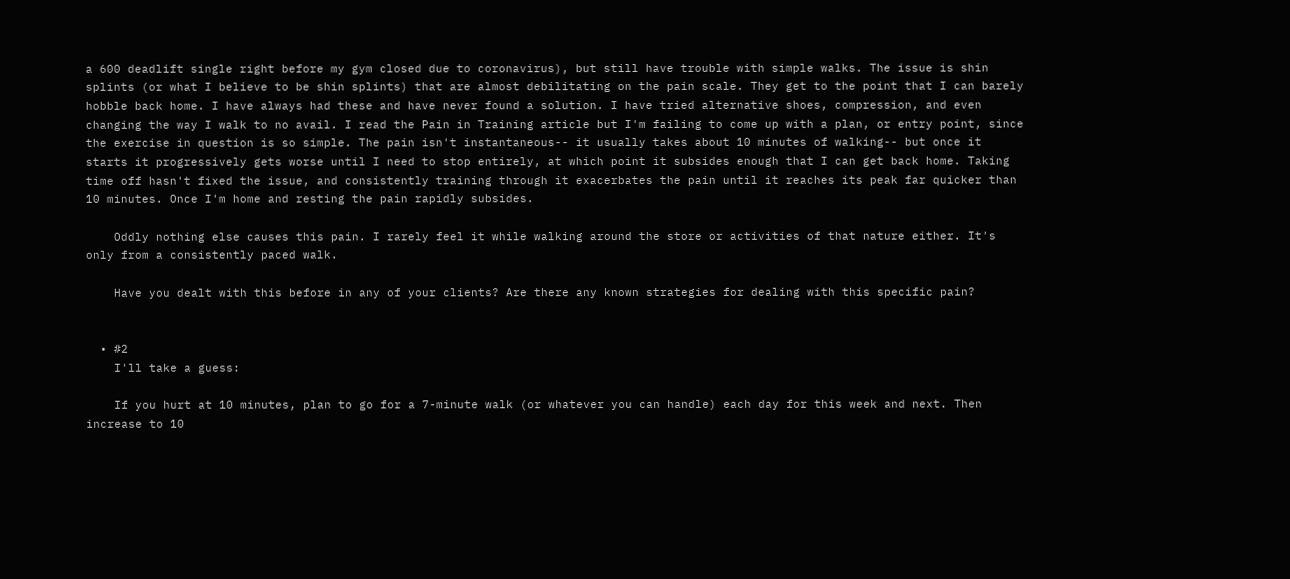a 600 deadlift single right before my gym closed due to coronavirus), but still have trouble with simple walks. The issue is shin splints (or what I believe to be shin splints) that are almost debilitating on the pain scale. They get to the point that I can barely hobble back home. I have always had these and have never found a solution. I have tried alternative shoes, compression, and even changing the way I walk to no avail. I read the Pain in Training article but I'm failing to come up with a plan, or entry point, since the exercise in question is so simple. The pain isn't instantaneous-- it usually takes about 10 minutes of walking-- but once it starts it progressively gets worse until I need to stop entirely, at which point it subsides enough that I can get back home. Taking time off hasn't fixed the issue, and consistently training through it exacerbates the pain until it reaches its peak far quicker than 10 minutes. Once I'm home and resting the pain rapidly subsides.

    Oddly nothing else causes this pain. I rarely feel it while walking around the store or activities of that nature either. It's only from a consistently paced walk.

    Have you dealt with this before in any of your clients? Are there any known strategies for dealing with this specific pain?


  • #2
    I'll take a guess:

    If you hurt at 10 minutes, plan to go for a 7-minute walk (or whatever you can handle) each day for this week and next. Then increase to 10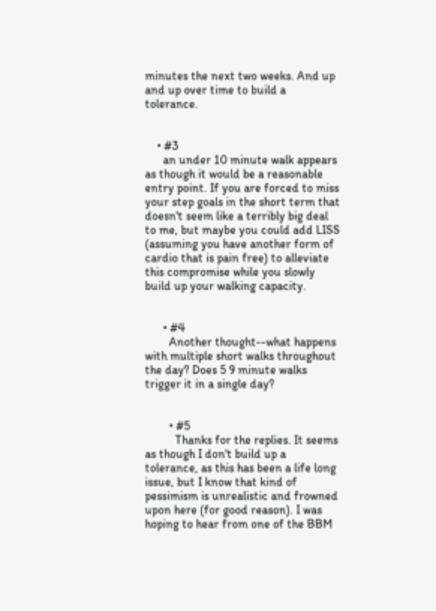minutes the next two weeks. And up and up over time to build a tolerance.


    • #3
      an under 10 minute walk appears as though it would be a reasonable entry point. If you are forced to miss your step goals in the short term that doesn't seem like a terribly big deal to me, but maybe you could add LISS (assuming you have another form of cardio that is pain free) to alleviate this compromise while you slowly build up your walking capacity.


      • #4
        Another thought--what happens with multiple short walks throughout the day? Does 5 9 minute walks trigger it in a single day?


        • #5
          Thanks for the replies. It seems as though I don't build up a tolerance, as this has been a life long issue, but I know that kind of pessimism is unrealistic and frowned upon here (for good reason). I was hoping to hear from one of the BBM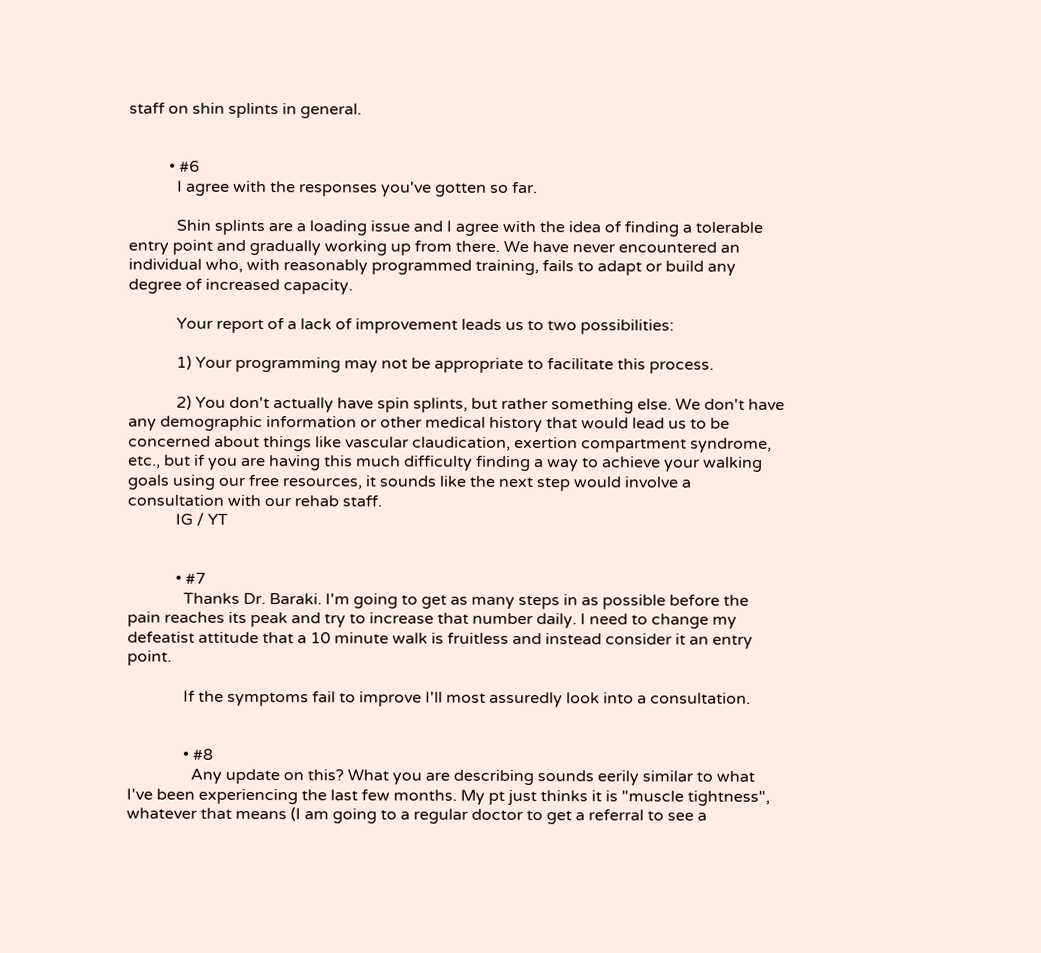staff on shin splints in general.


          • #6
            I agree with the responses you've gotten so far.

            Shin splints are a loading issue and I agree with the idea of finding a tolerable entry point and gradually working up from there. We have never encountered an individual who, with reasonably programmed training, fails to adapt or build any degree of increased capacity.

            Your report of a lack of improvement leads us to two possibilities:

            1) Your programming may not be appropriate to facilitate this process.

            2) You don't actually have spin splints, but rather something else. We don't have any demographic information or other medical history that would lead us to be concerned about things like vascular claudication, exertion compartment syndrome, etc., but if you are having this much difficulty finding a way to achieve your walking goals using our free resources, it sounds like the next step would involve a consultation with our rehab staff.
            IG / YT


            • #7
              Thanks Dr. Baraki. I'm going to get as many steps in as possible before the pain reaches its peak and try to increase that number daily. I need to change my defeatist attitude that a 10 minute walk is fruitless and instead consider it an entry point.

              If the symptoms fail to improve I'll most assuredly look into a consultation.


              • #8
                Any update on this? What you are describing sounds eerily similar to what I've been experiencing the last few months. My pt just thinks it is "muscle tightness", whatever that means (I am going to a regular doctor to get a referral to see a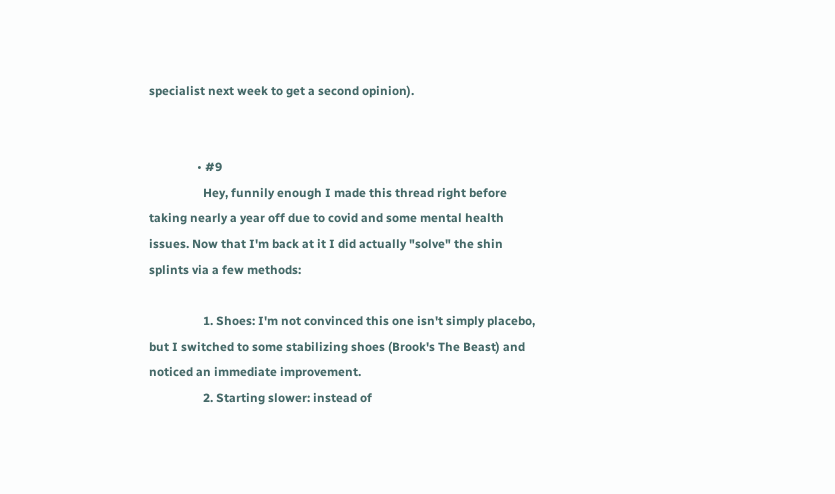specialist next week to get a second opinion).


                • #9
                  Hey, funnily enough I made this thread right before taking nearly a year off due to covid and some mental health issues. Now that I'm back at it I did actually "solve" the shin splints via a few methods:

                  1. Shoes: I'm not convinced this one isn't simply placebo, but I switched to some stabilizing shoes (Brook's The Beast) and noticed an immediate improvement.
                  2. Starting slower: instead of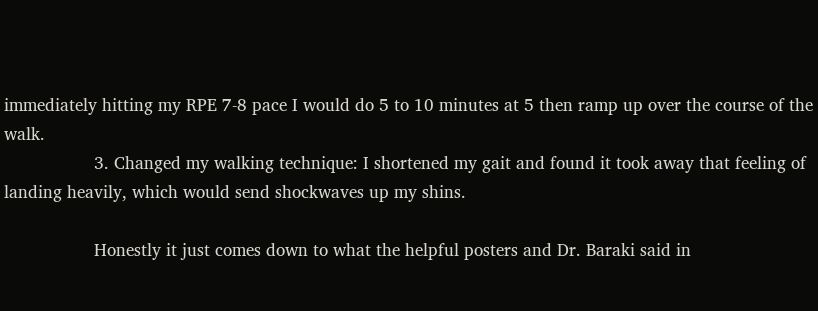immediately hitting my RPE 7-8 pace I would do 5 to 10 minutes at 5 then ramp up over the course of the walk.
                  3. Changed my walking technique: I shortened my gait and found it took away that feeling of landing heavily, which would send shockwaves up my shins.

                  Honestly it just comes down to what the helpful posters and Dr. Baraki said in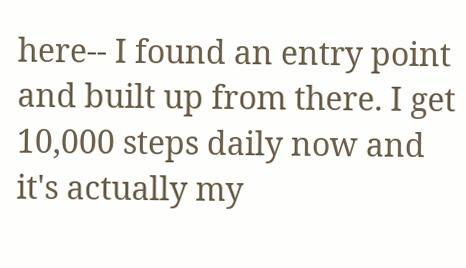here-- I found an entry point and built up from there. I get 10,000 steps daily now and it's actually my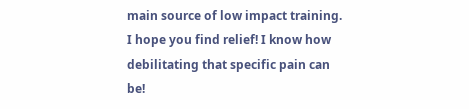main source of low impact training. I hope you find relief! I know how debilitating that specific pain can be!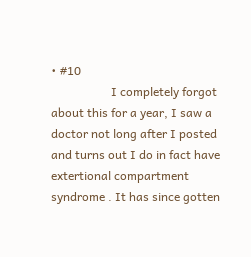• #10
                    I completely forgot about this for a year, I saw a doctor not long after I posted and turns out I do in fact have extertional compartment syndrome . It has since gotten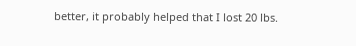better, it probably helped that I lost 20 lbs.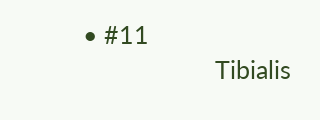• #11
                      Tibialis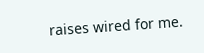raises wired for me.